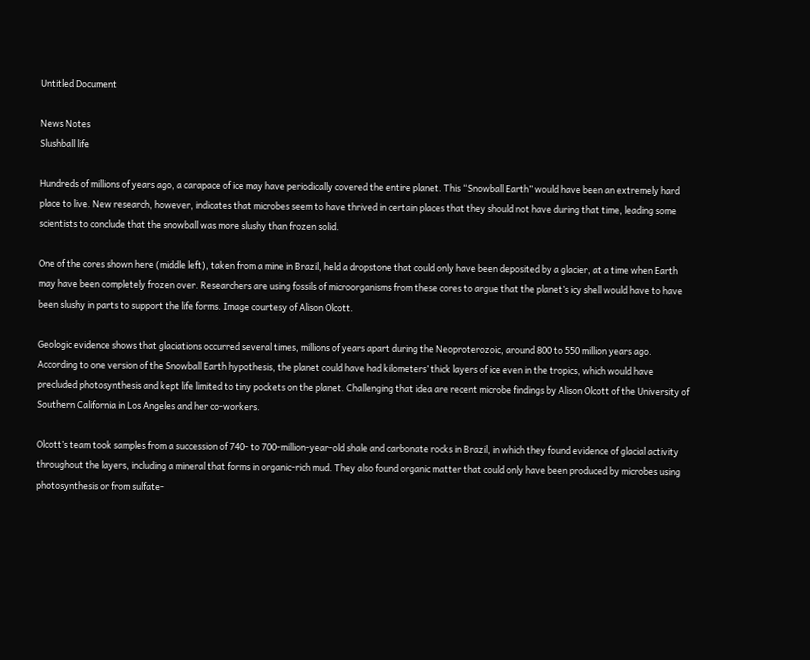Untitled Document

News Notes
Slushball life

Hundreds of millions of years ago, a carapace of ice may have periodically covered the entire planet. This “Snowball Earth” would have been an extremely hard place to live. New research, however, indicates that microbes seem to have thrived in certain places that they should not have during that time, leading some scientists to conclude that the snowball was more slushy than frozen solid.

One of the cores shown here (middle left), taken from a mine in Brazil, held a dropstone that could only have been deposited by a glacier, at a time when Earth may have been completely frozen over. Researchers are using fossils of microorganisms from these cores to argue that the planet’s icy shell would have to have been slushy in parts to support the life forms. Image courtesy of Alison Olcott.

Geologic evidence shows that glaciations occurred several times, millions of years apart during the Neoproterozoic, around 800 to 550 million years ago. According to one version of the Snowball Earth hypothesis, the planet could have had kilometers’ thick layers of ice even in the tropics, which would have precluded photosynthesis and kept life limited to tiny pockets on the planet. Challenging that idea are recent microbe findings by Alison Olcott of the University of Southern California in Los Angeles and her co-workers.

Olcott’s team took samples from a succession of 740- to 700-million-year-old shale and carbonate rocks in Brazil, in which they found evidence of glacial activity throughout the layers, including a mineral that forms in organic-rich mud. They also found organic matter that could only have been produced by microbes using photosynthesis or from sulfate-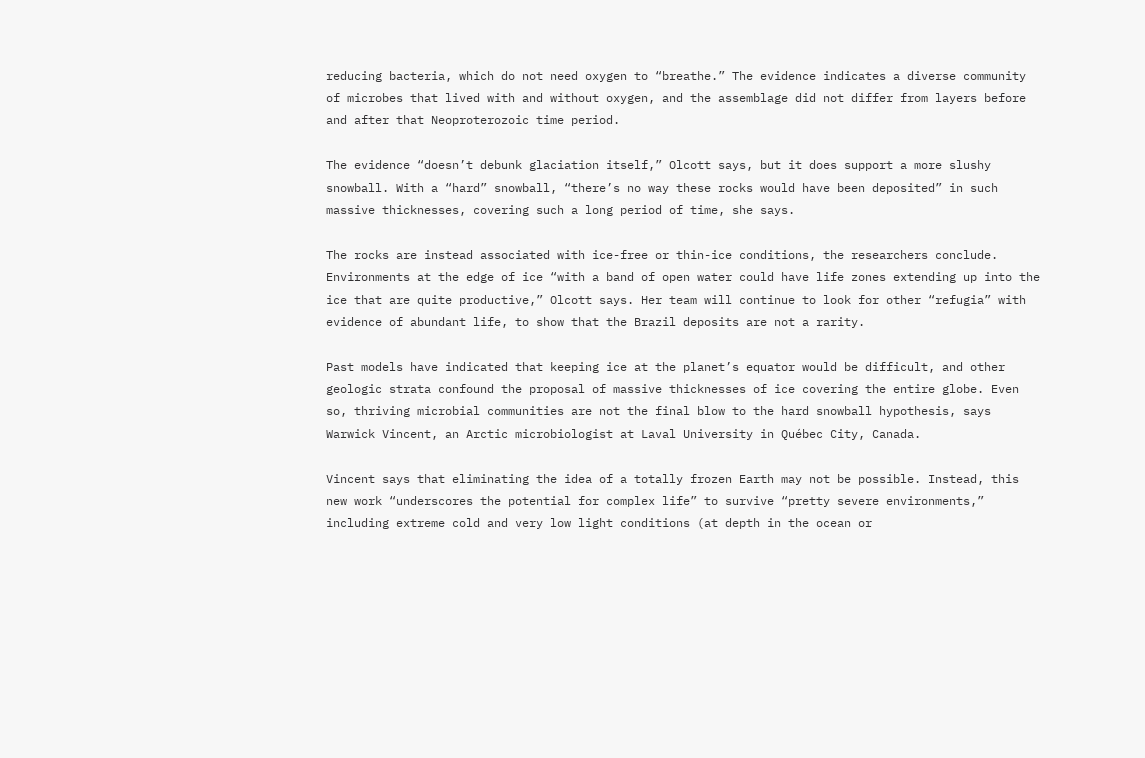reducing bacteria, which do not need oxygen to “breathe.” The evidence indicates a diverse community of microbes that lived with and without oxygen, and the assemblage did not differ from layers before and after that Neoproterozoic time period.

The evidence “doesn’t debunk glaciation itself,” Olcott says, but it does support a more slushy snowball. With a “hard” snowball, “there’s no way these rocks would have been deposited” in such massive thicknesses, covering such a long period of time, she says.

The rocks are instead associated with ice-free or thin-ice conditions, the researchers conclude. Environments at the edge of ice “with a band of open water could have life zones extending up into the ice that are quite productive,” Olcott says. Her team will continue to look for other “refugia” with evidence of abundant life, to show that the Brazil deposits are not a rarity.

Past models have indicated that keeping ice at the planet’s equator would be difficult, and other geologic strata confound the proposal of massive thicknesses of ice covering the entire globe. Even so, thriving microbial communities are not the final blow to the hard snowball hypothesis, says Warwick Vincent, an Arctic microbiologist at Laval University in Québec City, Canada.

Vincent says that eliminating the idea of a totally frozen Earth may not be possible. Instead, this new work “underscores the potential for complex life” to survive “pretty severe environments,” including extreme cold and very low light conditions (at depth in the ocean or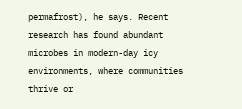permafrost), he says. Recent research has found abundant microbes in modern-day icy environments, where communities thrive or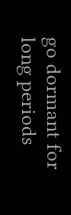go dormant for long periods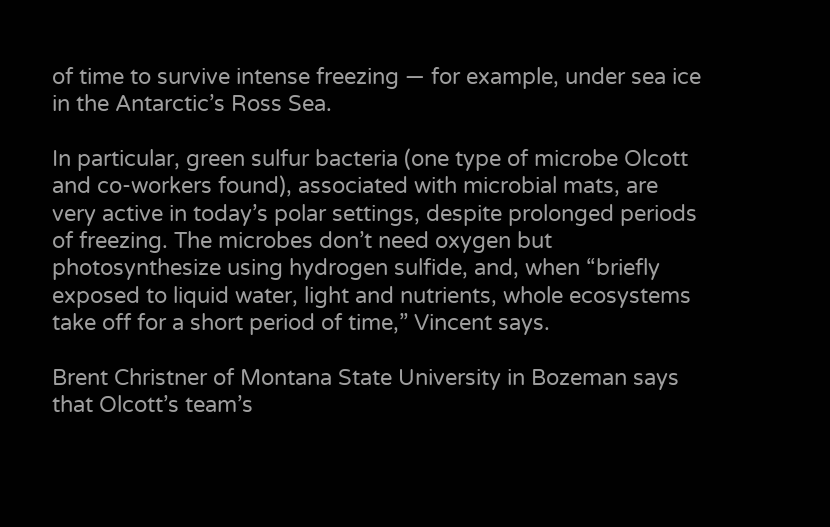of time to survive intense freezing — for example, under sea ice in the Antarctic’s Ross Sea.

In particular, green sulfur bacteria (one type of microbe Olcott and co-workers found), associated with microbial mats, are very active in today’s polar settings, despite prolonged periods of freezing. The microbes don’t need oxygen but photosynthesize using hydrogen sulfide, and, when “briefly exposed to liquid water, light and nutrients, whole ecosystems take off for a short period of time,” Vincent says.

Brent Christner of Montana State University in Bozeman says that Olcott’s team’s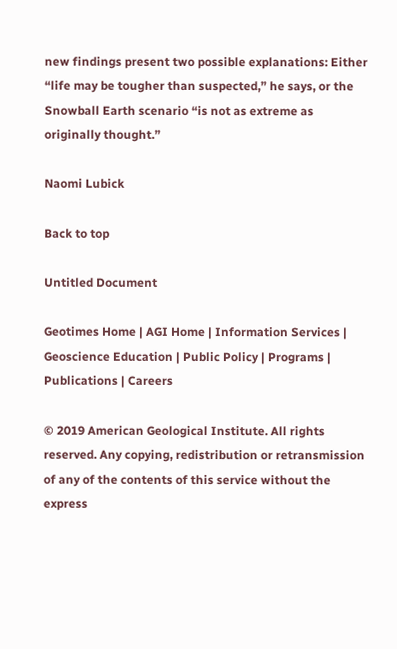new findings present two possible explanations: Either “life may be tougher than suspected,” he says, or the Snowball Earth scenario “is not as extreme as originally thought.”

Naomi Lubick

Back to top

Untitled Document

Geotimes Home | AGI Home | Information Services | Geoscience Education | Public Policy | Programs | Publications | Careers

© 2019 American Geological Institute. All rights reserved. Any copying, redistribution or retransmission of any of the contents of this service without the express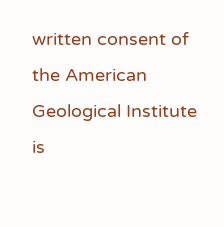written consent of the American Geological Institute is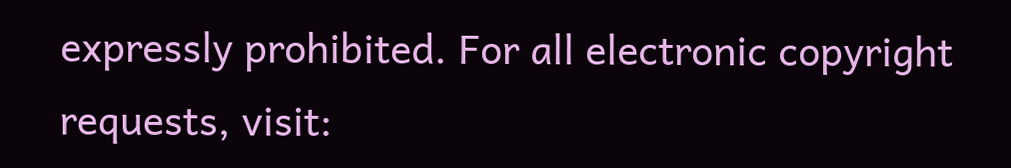expressly prohibited. For all electronic copyright requests, visit: